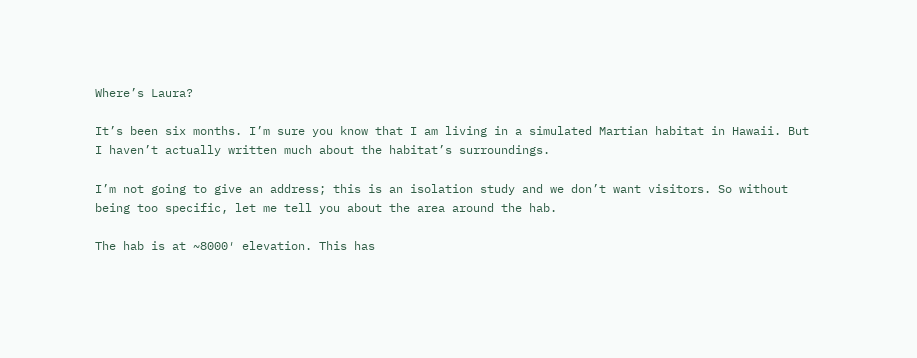Where’s Laura?

It’s been six months. I’m sure you know that I am living in a simulated Martian habitat in Hawaii. But I haven’t actually written much about the habitat’s surroundings.

I’m not going to give an address; this is an isolation study and we don’t want visitors. So without being too specific, let me tell you about the area around the hab.

The hab is at ~8000′ elevation. This has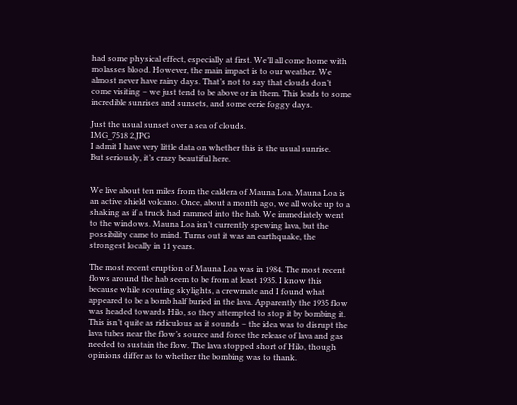had some physical effect, especially at first. We’ll all come home with molasses blood. However, the main impact is to our weather. We almost never have rainy days. That’s not to say that clouds don’t come visiting – we just tend to be above or in them. This leads to some incredible sunrises and sunsets, and some eerie foggy days.

Just the usual sunset over a sea of clouds.
IMG_7518 2.JPG
I admit I have very little data on whether this is the usual sunrise.
But seriously, it’s crazy beautiful here.


We live about ten miles from the caldera of Mauna Loa. Mauna Loa is an active shield volcano. Once, about a month ago, we all woke up to a shaking as if a truck had rammed into the hab. We immediately went to the windows. Mauna Loa isn’t currently spewing lava, but the possibility came to mind. Turns out it was an earthquake, the strongest locally in 11 years.

The most recent eruption of Mauna Loa was in 1984. The most recent flows around the hab seem to be from at least 1935. I know this because while scouting skylights, a crewmate and I found what appeared to be a bomb half buried in the lava. Apparently the 1935 flow was headed towards Hilo, so they attempted to stop it by bombing it. This isn’t quite as ridiculous as it sounds – the idea was to disrupt the lava tubes near the flow’s source and force the release of lava and gas needed to sustain the flow. The lava stopped short of Hilo, though opinions differ as to whether the bombing was to thank.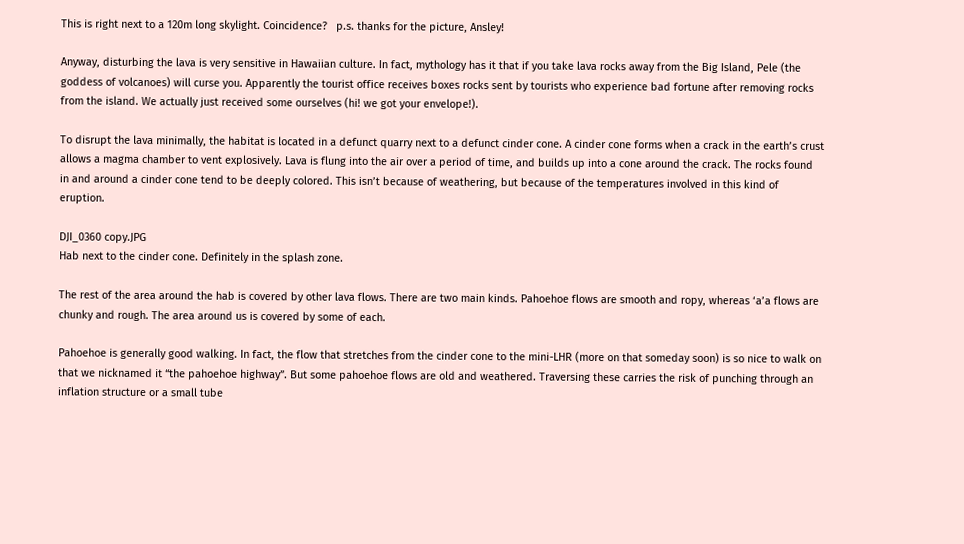This is right next to a 120m long skylight. Coincidence?   p.s. thanks for the picture, Ansley!

Anyway, disturbing the lava is very sensitive in Hawaiian culture. In fact, mythology has it that if you take lava rocks away from the Big Island, Pele (the goddess of volcanoes) will curse you. Apparently the tourist office receives boxes rocks sent by tourists who experience bad fortune after removing rocks from the island. We actually just received some ourselves (hi! we got your envelope!).

To disrupt the lava minimally, the habitat is located in a defunct quarry next to a defunct cinder cone. A cinder cone forms when a crack in the earth’s crust allows a magma chamber to vent explosively. Lava is flung into the air over a period of time, and builds up into a cone around the crack. The rocks found in and around a cinder cone tend to be deeply colored. This isn’t because of weathering, but because of the temperatures involved in this kind of eruption.

DJI_0360 copy.JPG
Hab next to the cinder cone. Definitely in the splash zone.

The rest of the area around the hab is covered by other lava flows. There are two main kinds. Pahoehoe flows are smooth and ropy, whereas ‘a’a flows are chunky and rough. The area around us is covered by some of each.

Pahoehoe is generally good walking. In fact, the flow that stretches from the cinder cone to the mini-LHR (more on that someday soon) is so nice to walk on that we nicknamed it “the pahoehoe highway”. But some pahoehoe flows are old and weathered. Traversing these carries the risk of punching through an inflation structure or a small tube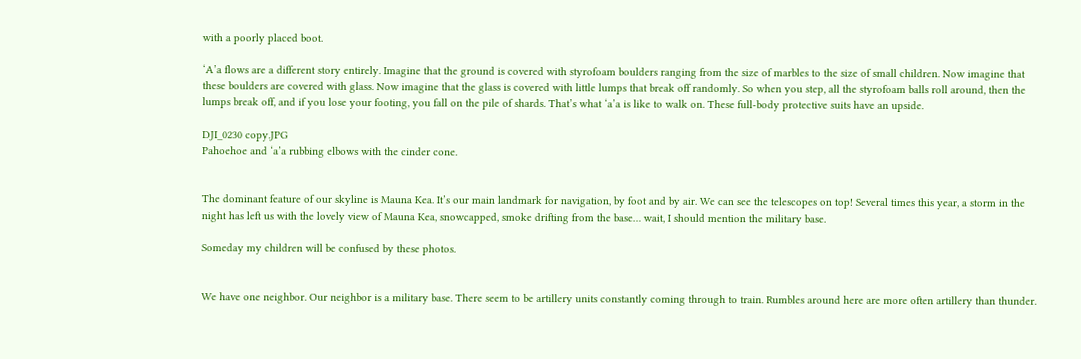with a poorly placed boot.

‘A’a flows are a different story entirely. Imagine that the ground is covered with styrofoam boulders ranging from the size of marbles to the size of small children. Now imagine that these boulders are covered with glass. Now imagine that the glass is covered with little lumps that break off randomly. So when you step, all the styrofoam balls roll around, then the lumps break off, and if you lose your footing, you fall on the pile of shards. That’s what ‘a’a is like to walk on. These full-body protective suits have an upside.

DJI_0230 copy.JPG
Pahoehoe and ‘a’a rubbing elbows with the cinder cone.


The dominant feature of our skyline is Mauna Kea. It’s our main landmark for navigation, by foot and by air. We can see the telescopes on top! Several times this year, a storm in the night has left us with the lovely view of Mauna Kea, snowcapped, smoke drifting from the base… wait, I should mention the military base.

Someday my children will be confused by these photos.


We have one neighbor. Our neighbor is a military base. There seem to be artillery units constantly coming through to train. Rumbles around here are more often artillery than thunder.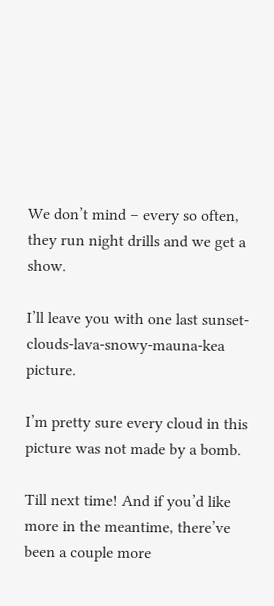We don’t mind – every so often, they run night drills and we get a show.

I’ll leave you with one last sunset-clouds-lava-snowy-mauna-kea picture.

I’m pretty sure every cloud in this picture was not made by a bomb.

Till next time! And if you’d like more in the meantime, there’ve been a couple more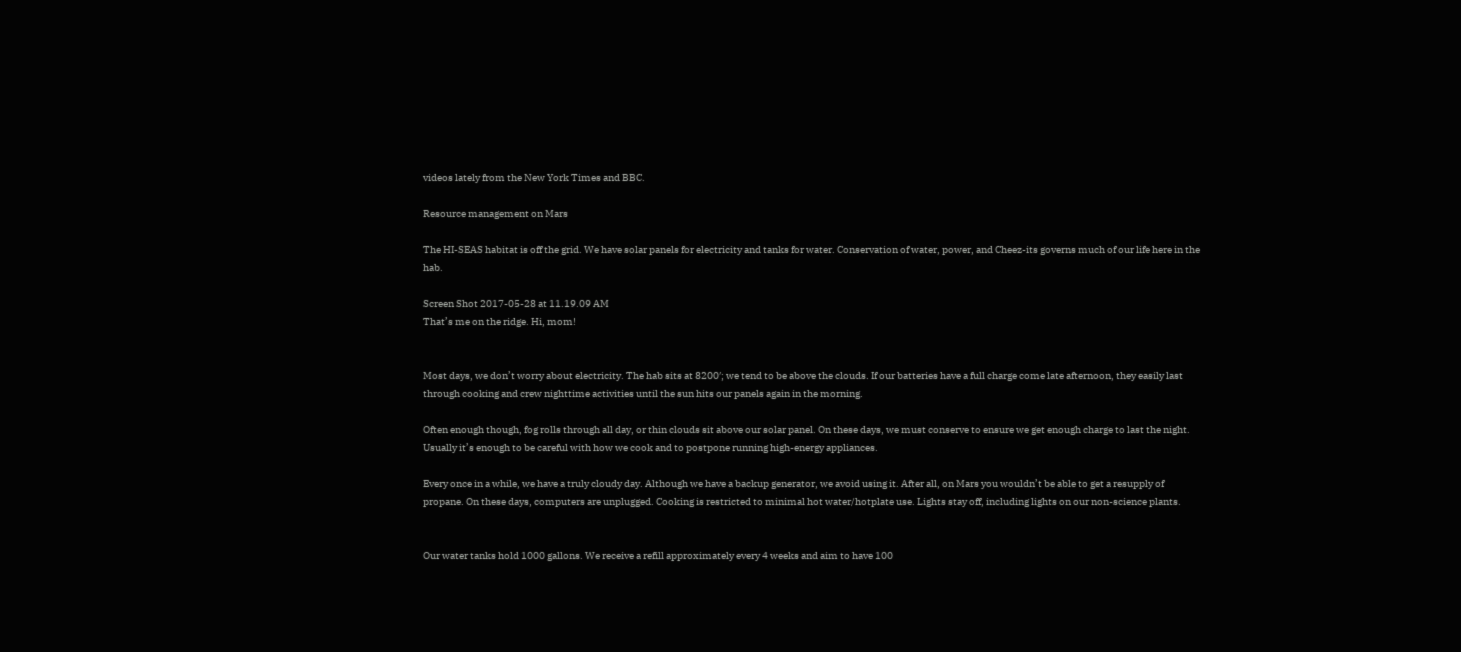videos lately from the New York Times and BBC.

Resource management on Mars

The HI-SEAS habitat is off the grid. We have solar panels for electricity and tanks for water. Conservation of water, power, and Cheez-its governs much of our life here in the hab.

Screen Shot 2017-05-28 at 11.19.09 AM
That’s me on the ridge. Hi, mom!


Most days, we don’t worry about electricity. The hab sits at 8200′; we tend to be above the clouds. If our batteries have a full charge come late afternoon, they easily last through cooking and crew nighttime activities until the sun hits our panels again in the morning.

Often enough though, fog rolls through all day, or thin clouds sit above our solar panel. On these days, we must conserve to ensure we get enough charge to last the night. Usually it’s enough to be careful with how we cook and to postpone running high-energy appliances.

Every once in a while, we have a truly cloudy day. Although we have a backup generator, we avoid using it. After all, on Mars you wouldn’t be able to get a resupply of propane. On these days, computers are unplugged. Cooking is restricted to minimal hot water/hotplate use. Lights stay off, including lights on our non-science plants.


Our water tanks hold 1000 gallons. We receive a refill approximately every 4 weeks and aim to have 100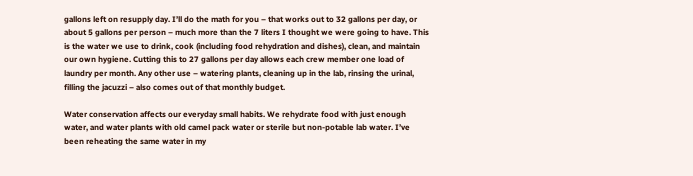gallons left on resupply day. I’ll do the math for you – that works out to 32 gallons per day, or about 5 gallons per person – much more than the 7 liters I thought we were going to have. This is the water we use to drink, cook (including food rehydration and dishes), clean, and maintain our own hygiene. Cutting this to 27 gallons per day allows each crew member one load of laundry per month. Any other use – watering plants, cleaning up in the lab, rinsing the urinal, filling the jacuzzi – also comes out of that monthly budget.

Water conservation affects our everyday small habits. We rehydrate food with just enough water, and water plants with old camel pack water or sterile but non-potable lab water. I’ve been reheating the same water in my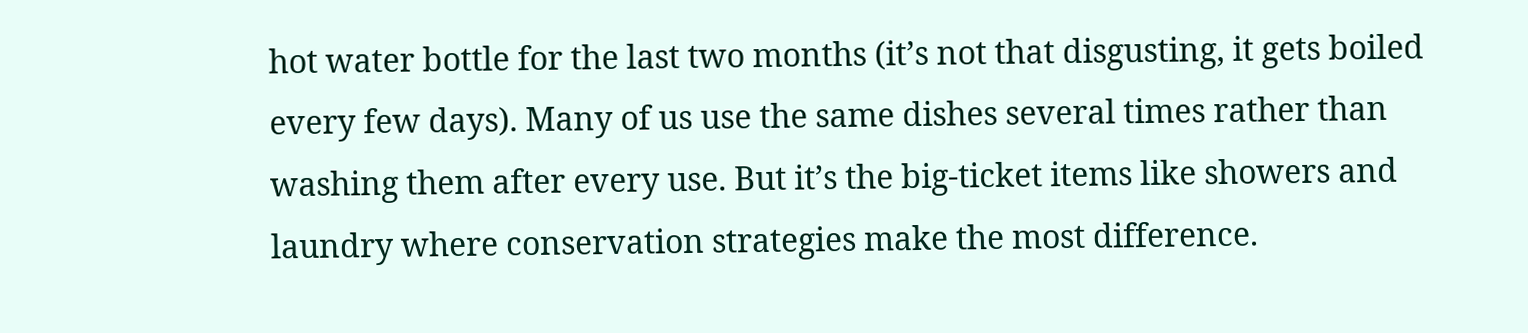hot water bottle for the last two months (it’s not that disgusting, it gets boiled every few days). Many of us use the same dishes several times rather than washing them after every use. But it’s the big-ticket items like showers and laundry where conservation strategies make the most difference.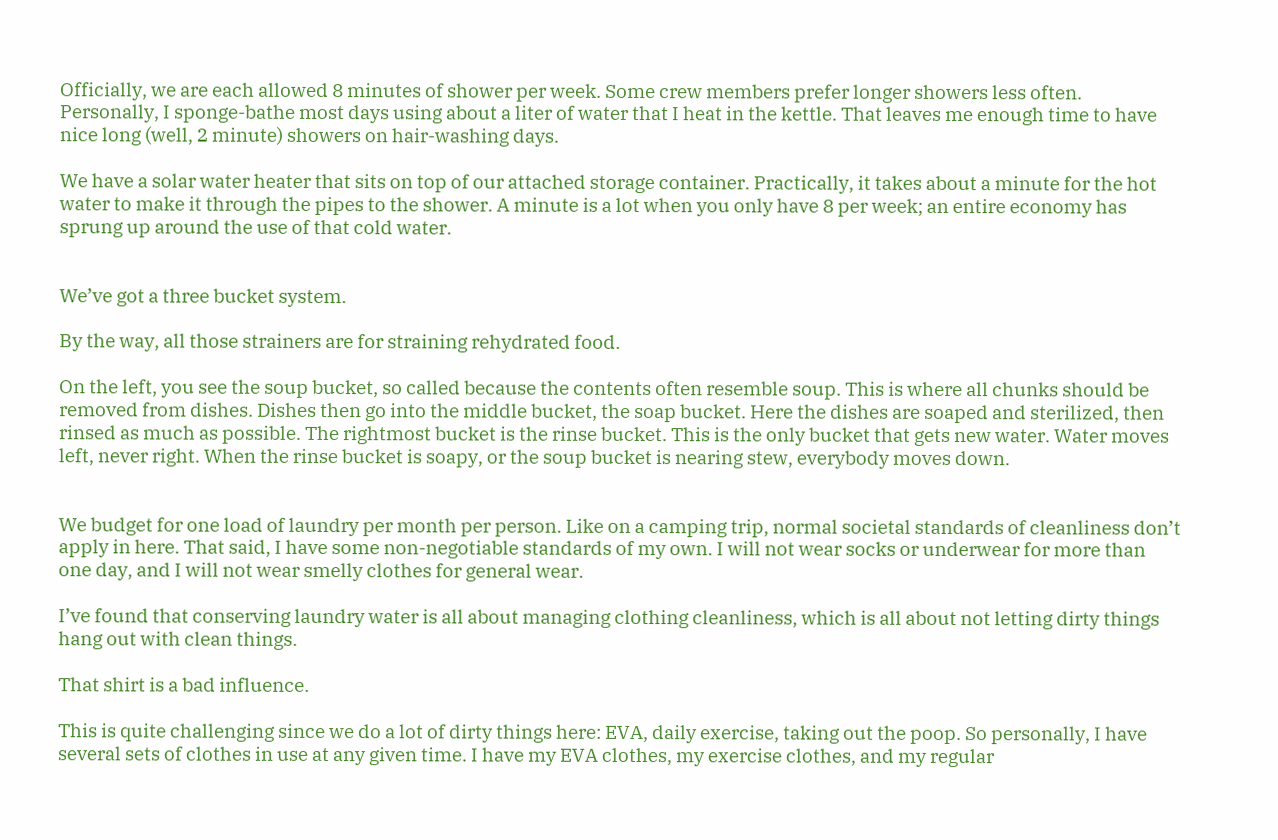Officially, we are each allowed 8 minutes of shower per week. Some crew members prefer longer showers less often. Personally, I sponge-bathe most days using about a liter of water that I heat in the kettle. That leaves me enough time to have nice long (well, 2 minute) showers on hair-washing days.

We have a solar water heater that sits on top of our attached storage container. Practically, it takes about a minute for the hot water to make it through the pipes to the shower. A minute is a lot when you only have 8 per week; an entire economy has sprung up around the use of that cold water.


We’ve got a three bucket system.

By the way, all those strainers are for straining rehydrated food.

On the left, you see the soup bucket, so called because the contents often resemble soup. This is where all chunks should be removed from dishes. Dishes then go into the middle bucket, the soap bucket. Here the dishes are soaped and sterilized, then rinsed as much as possible. The rightmost bucket is the rinse bucket. This is the only bucket that gets new water. Water moves left, never right. When the rinse bucket is soapy, or the soup bucket is nearing stew, everybody moves down.


We budget for one load of laundry per month per person. Like on a camping trip, normal societal standards of cleanliness don’t apply in here. That said, I have some non-negotiable standards of my own. I will not wear socks or underwear for more than one day, and I will not wear smelly clothes for general wear.

I’ve found that conserving laundry water is all about managing clothing cleanliness, which is all about not letting dirty things hang out with clean things.

That shirt is a bad influence.

This is quite challenging since we do a lot of dirty things here: EVA, daily exercise, taking out the poop. So personally, I have several sets of clothes in use at any given time. I have my EVA clothes, my exercise clothes, and my regular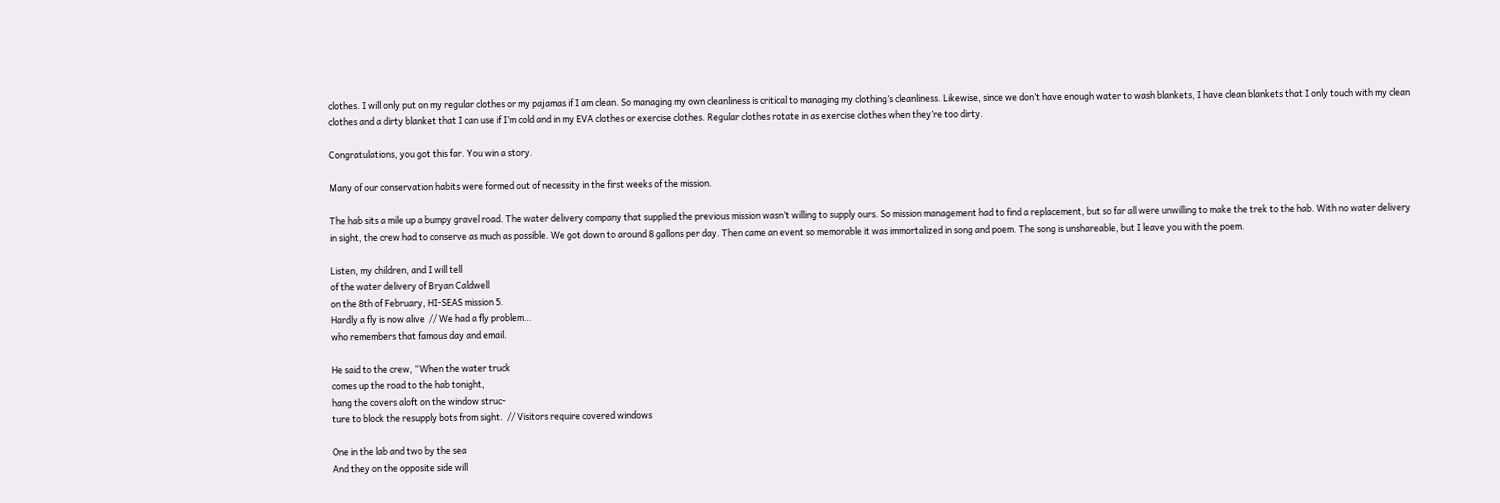clothes. I will only put on my regular clothes or my pajamas if I am clean. So managing my own cleanliness is critical to managing my clothing’s cleanliness. Likewise, since we don’t have enough water to wash blankets, I have clean blankets that I only touch with my clean clothes and a dirty blanket that I can use if I’m cold and in my EVA clothes or exercise clothes. Regular clothes rotate in as exercise clothes when they’re too dirty.

Congratulations, you got this far. You win a story.

Many of our conservation habits were formed out of necessity in the first weeks of the mission.

The hab sits a mile up a bumpy gravel road. The water delivery company that supplied the previous mission wasn’t willing to supply ours. So mission management had to find a replacement, but so far all were unwilling to make the trek to the hab. With no water delivery in sight, the crew had to conserve as much as possible. We got down to around 8 gallons per day. Then came an event so memorable it was immortalized in song and poem. The song is unshareable, but I leave you with the poem.

Listen, my children, and I will tell
of the water delivery of Bryan Caldwell
on the 8th of February, HI-SEAS mission 5.
Hardly a fly is now alive  // We had a fly problem…
who remembers that famous day and email.

He said to the crew, “When the water truck
comes up the road to the hab tonight,
hang the covers aloft on the window struc-
ture to block the resupply bots from sight.  // Visitors require covered windows

One in the lab and two by the sea
And they on the opposite side will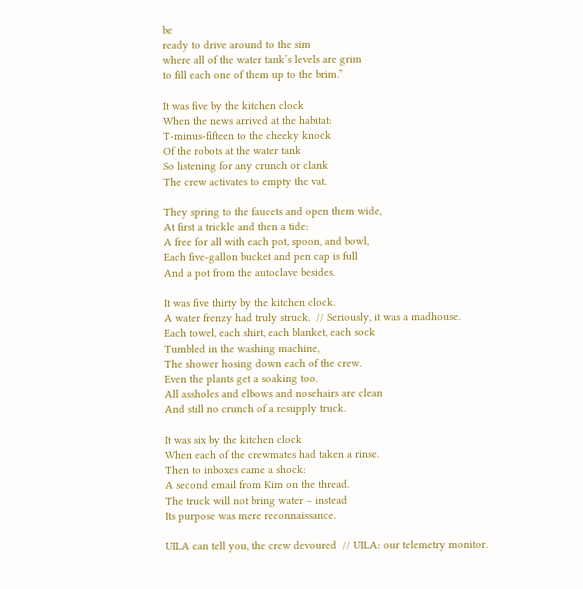be
ready to drive around to the sim
where all of the water tank’s levels are grim
to fill each one of them up to the brim.”

It was five by the kitchen clock
When the news arrived at the habitat:
T-minus-fifteen to the cheeky knock
Of the robots at the water tank
So listening for any crunch or clank
The crew activates to empty the vat.

They spring to the faucets and open them wide,
At first a trickle and then a tide:
A free for all with each pot, spoon, and bowl,
Each five-gallon bucket and pen cap is full
And a pot from the autoclave besides.

It was five thirty by the kitchen clock.
A water frenzy had truly struck.  // Seriously, it was a madhouse.
Each towel, each shirt, each blanket, each sock
Tumbled in the washing machine,
The shower hosing down each of the crew.
Even the plants get a soaking too.
All assholes and elbows and nosehairs are clean
And still no crunch of a resupply truck.

It was six by the kitchen clock
When each of the crewmates had taken a rinse.
Then to inboxes came a shock:
A second email from Kim on the thread.
The truck will not bring water – instead
Its purpose was mere reconnaissance.

UILA can tell you, the crew devoured  // UILA: our telemetry monitor.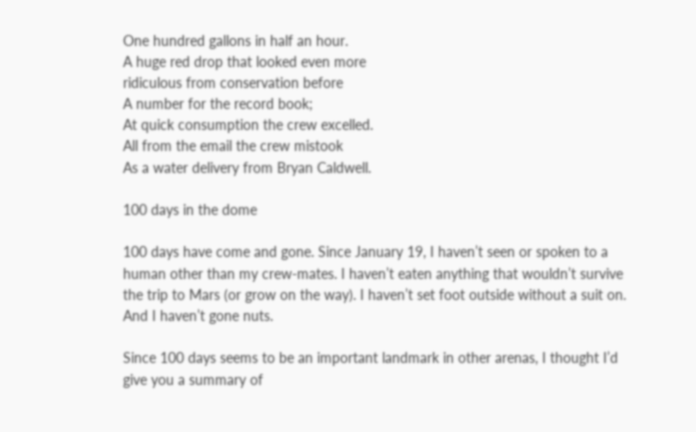One hundred gallons in half an hour.
A huge red drop that looked even more
ridiculous from conservation before
A number for the record book;
At quick consumption the crew excelled.
All from the email the crew mistook
As a water delivery from Bryan Caldwell.

100 days in the dome

100 days have come and gone. Since January 19, I haven’t seen or spoken to a human other than my crew-mates. I haven’t eaten anything that wouldn’t survive the trip to Mars (or grow on the way). I haven’t set foot outside without a suit on. And I haven’t gone nuts.

Since 100 days seems to be an important landmark in other arenas, I thought I’d give you a summary of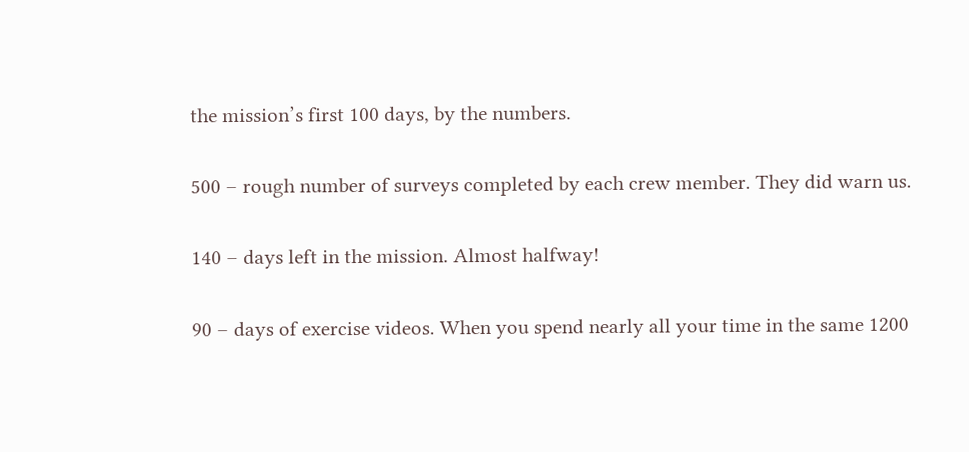the mission’s first 100 days, by the numbers.

500 – rough number of surveys completed by each crew member. They did warn us.

140 – days left in the mission. Almost halfway!

90 – days of exercise videos. When you spend nearly all your time in the same 1200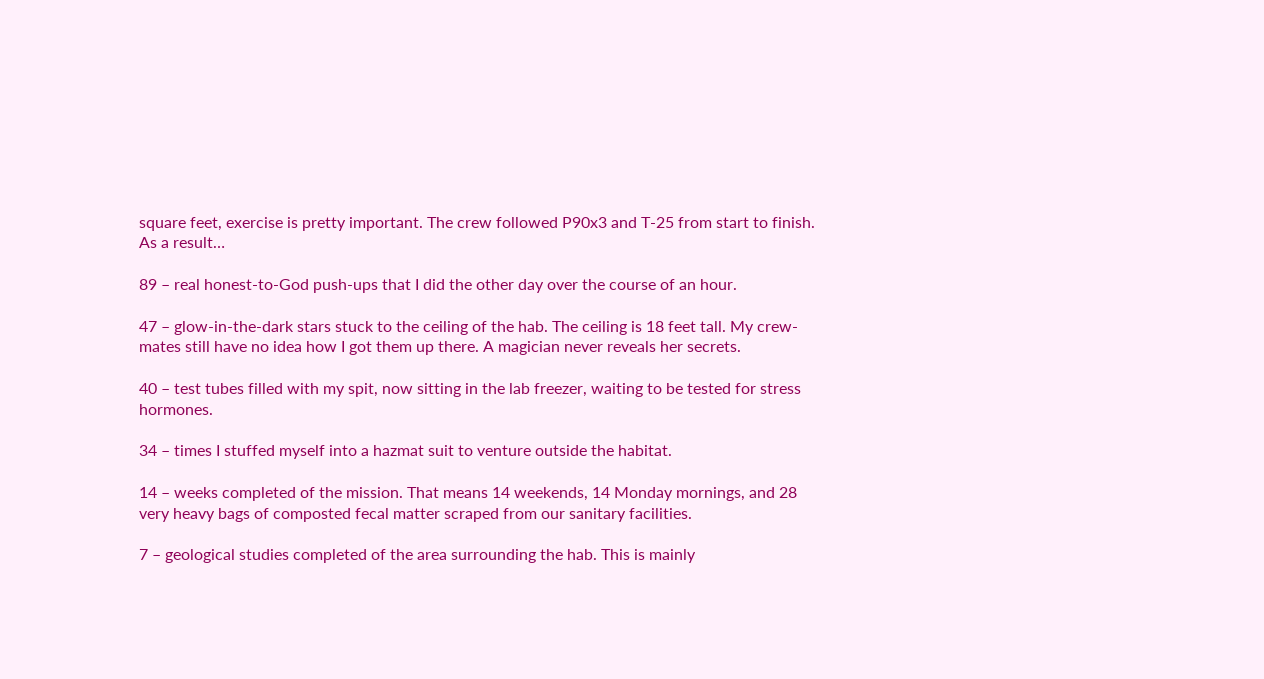square feet, exercise is pretty important. The crew followed P90x3 and T-25 from start to finish. As a result…

89 – real honest-to-God push-ups that I did the other day over the course of an hour.

47 – glow-in-the-dark stars stuck to the ceiling of the hab. The ceiling is 18 feet tall. My crew-mates still have no idea how I got them up there. A magician never reveals her secrets.

40 – test tubes filled with my spit, now sitting in the lab freezer, waiting to be tested for stress hormones.

34 – times I stuffed myself into a hazmat suit to venture outside the habitat.

14 – weeks completed of the mission. That means 14 weekends, 14 Monday mornings, and 28 very heavy bags of composted fecal matter scraped from our sanitary facilities.

7 – geological studies completed of the area surrounding the hab. This is mainly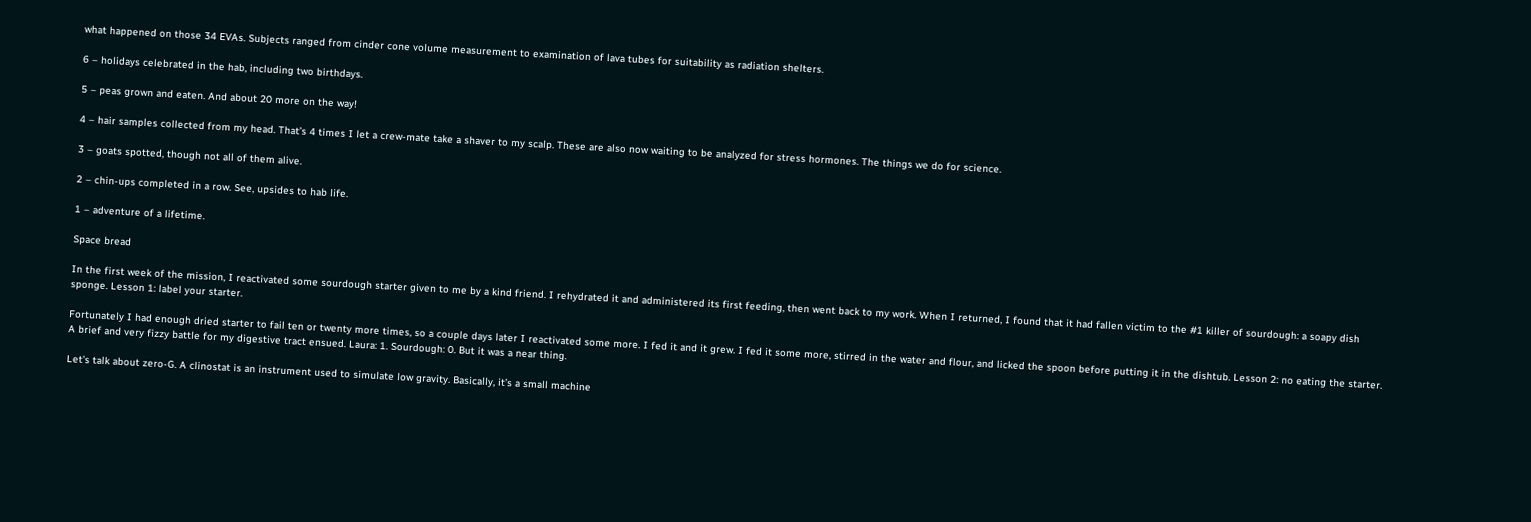what happened on those 34 EVAs. Subjects ranged from cinder cone volume measurement to examination of lava tubes for suitability as radiation shelters.

6 – holidays celebrated in the hab, including two birthdays.

5 – peas grown and eaten. And about 20 more on the way!

4 – hair samples collected from my head. That’s 4 times I let a crew-mate take a shaver to my scalp. These are also now waiting to be analyzed for stress hormones. The things we do for science.

3 – goats spotted, though not all of them alive.

2 – chin-ups completed in a row. See, upsides to hab life.

1 – adventure of a lifetime.

Space bread

In the first week of the mission, I reactivated some sourdough starter given to me by a kind friend. I rehydrated it and administered its first feeding, then went back to my work. When I returned, I found that it had fallen victim to the #1 killer of sourdough: a soapy dish sponge. Lesson 1: label your starter.

Fortunately I had enough dried starter to fail ten or twenty more times, so a couple days later I reactivated some more. I fed it and it grew. I fed it some more, stirred in the water and flour, and licked the spoon before putting it in the dishtub. Lesson 2: no eating the starter. A brief and very fizzy battle for my digestive tract ensued. Laura: 1. Sourdough: 0. But it was a near thing.

Let’s talk about zero-G. A clinostat is an instrument used to simulate low gravity. Basically, it’s a small machine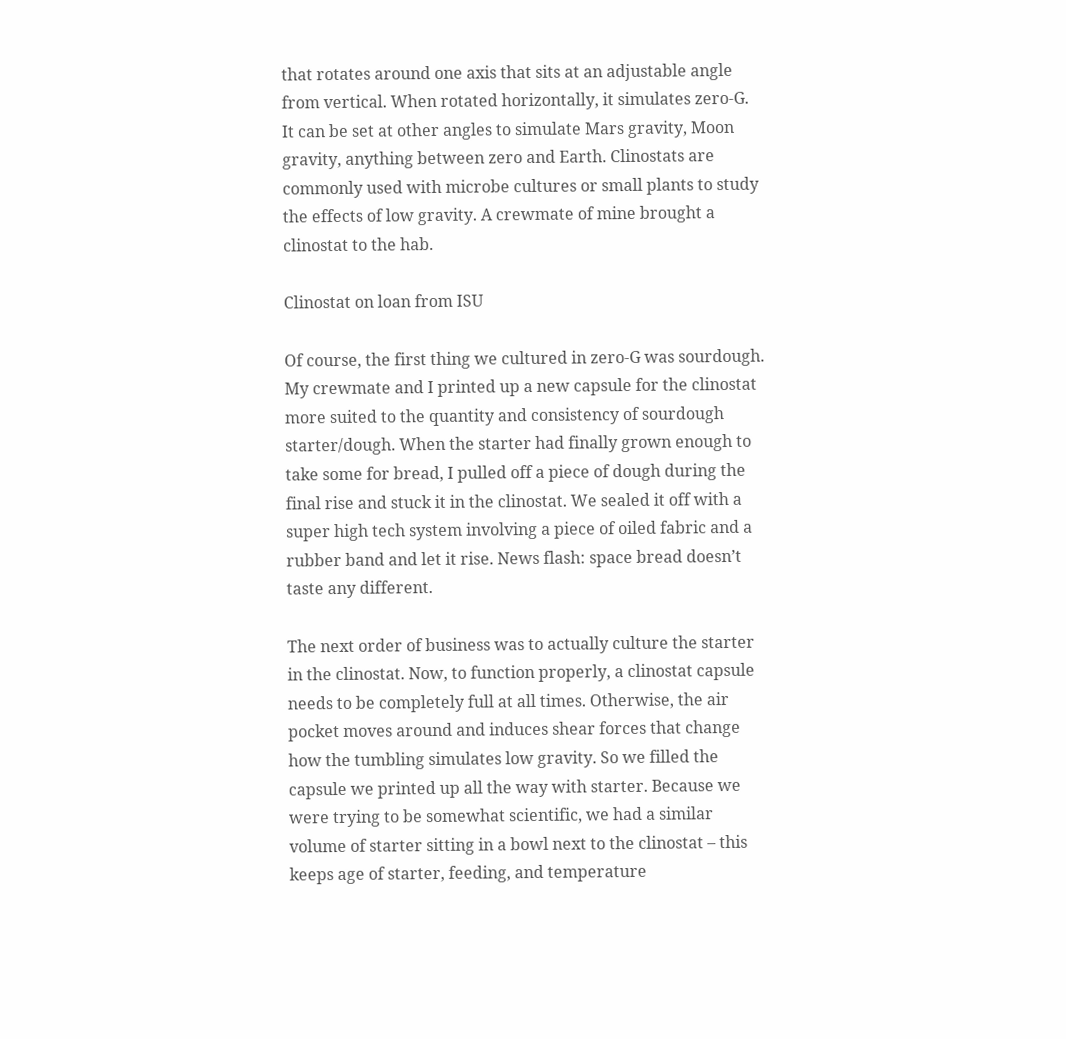that rotates around one axis that sits at an adjustable angle from vertical. When rotated horizontally, it simulates zero-G. It can be set at other angles to simulate Mars gravity, Moon gravity, anything between zero and Earth. Clinostats are commonly used with microbe cultures or small plants to study the effects of low gravity. A crewmate of mine brought a clinostat to the hab.

Clinostat on loan from ISU

Of course, the first thing we cultured in zero-G was sourdough. My crewmate and I printed up a new capsule for the clinostat more suited to the quantity and consistency of sourdough starter/dough. When the starter had finally grown enough to take some for bread, I pulled off a piece of dough during the final rise and stuck it in the clinostat. We sealed it off with a super high tech system involving a piece of oiled fabric and a rubber band and let it rise. News flash: space bread doesn’t taste any different.

The next order of business was to actually culture the starter in the clinostat. Now, to function properly, a clinostat capsule needs to be completely full at all times. Otherwise, the air pocket moves around and induces shear forces that change how the tumbling simulates low gravity. So we filled the capsule we printed up all the way with starter. Because we were trying to be somewhat scientific, we had a similar volume of starter sitting in a bowl next to the clinostat – this keeps age of starter, feeding, and temperature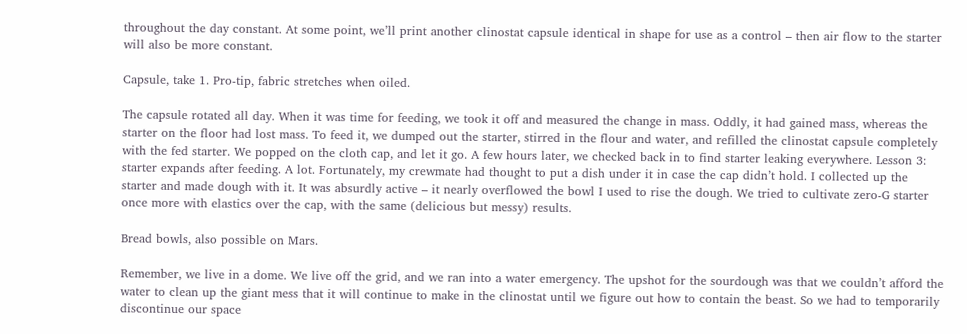throughout the day constant. At some point, we’ll print another clinostat capsule identical in shape for use as a control – then air flow to the starter will also be more constant.

Capsule, take 1. Pro-tip, fabric stretches when oiled.

The capsule rotated all day. When it was time for feeding, we took it off and measured the change in mass. Oddly, it had gained mass, whereas the starter on the floor had lost mass. To feed it, we dumped out the starter, stirred in the flour and water, and refilled the clinostat capsule completely with the fed starter. We popped on the cloth cap, and let it go. A few hours later, we checked back in to find starter leaking everywhere. Lesson 3: starter expands after feeding. A lot. Fortunately, my crewmate had thought to put a dish under it in case the cap didn’t hold. I collected up the starter and made dough with it. It was absurdly active – it nearly overflowed the bowl I used to rise the dough. We tried to cultivate zero-G starter once more with elastics over the cap, with the same (delicious but messy) results.

Bread bowls, also possible on Mars.

Remember, we live in a dome. We live off the grid, and we ran into a water emergency. The upshot for the sourdough was that we couldn’t afford the water to clean up the giant mess that it will continue to make in the clinostat until we figure out how to contain the beast. So we had to temporarily discontinue our space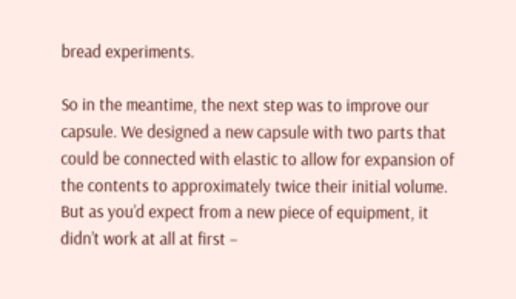bread experiments.

So in the meantime, the next step was to improve our capsule. We designed a new capsule with two parts that could be connected with elastic to allow for expansion of the contents to approximately twice their initial volume. But as you’d expect from a new piece of equipment, it didn’t work at all at first –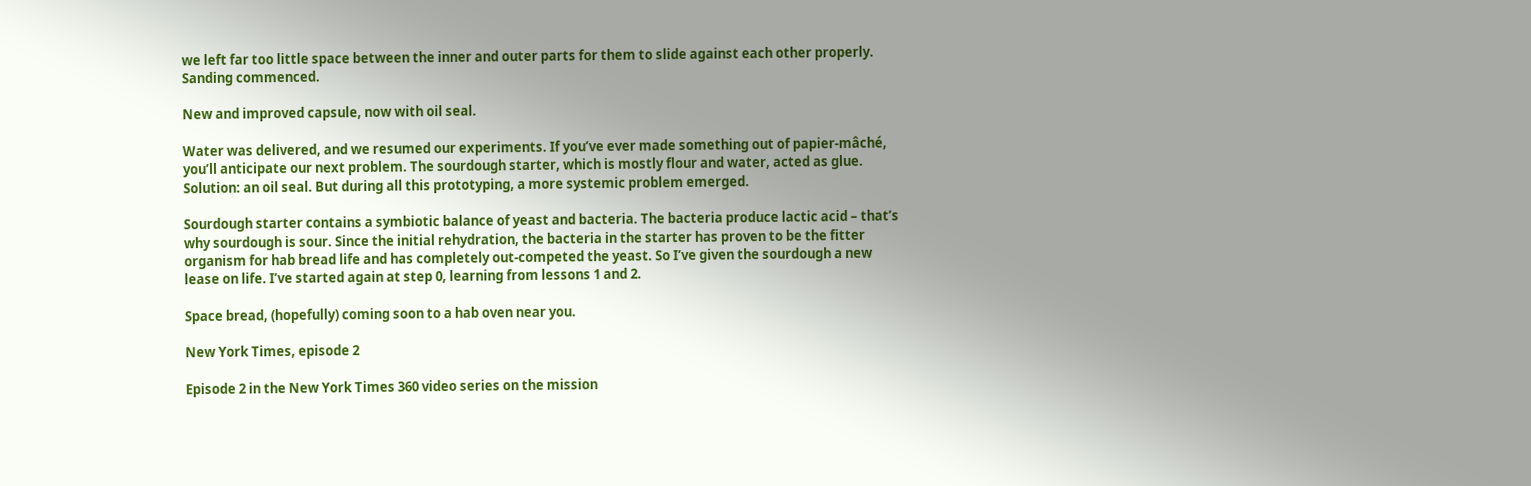we left far too little space between the inner and outer parts for them to slide against each other properly. Sanding commenced.

New and improved capsule, now with oil seal.

Water was delivered, and we resumed our experiments. If you’ve ever made something out of papier-mâché, you’ll anticipate our next problem. The sourdough starter, which is mostly flour and water, acted as glue. Solution: an oil seal. But during all this prototyping, a more systemic problem emerged.

Sourdough starter contains a symbiotic balance of yeast and bacteria. The bacteria produce lactic acid – that’s why sourdough is sour. Since the initial rehydration, the bacteria in the starter has proven to be the fitter organism for hab bread life and has completely out-competed the yeast. So I’ve given the sourdough a new lease on life. I’ve started again at step 0, learning from lessons 1 and 2.

Space bread, (hopefully) coming soon to a hab oven near you.

New York Times, episode 2

Episode 2 in the New York Times 360 video series on the mission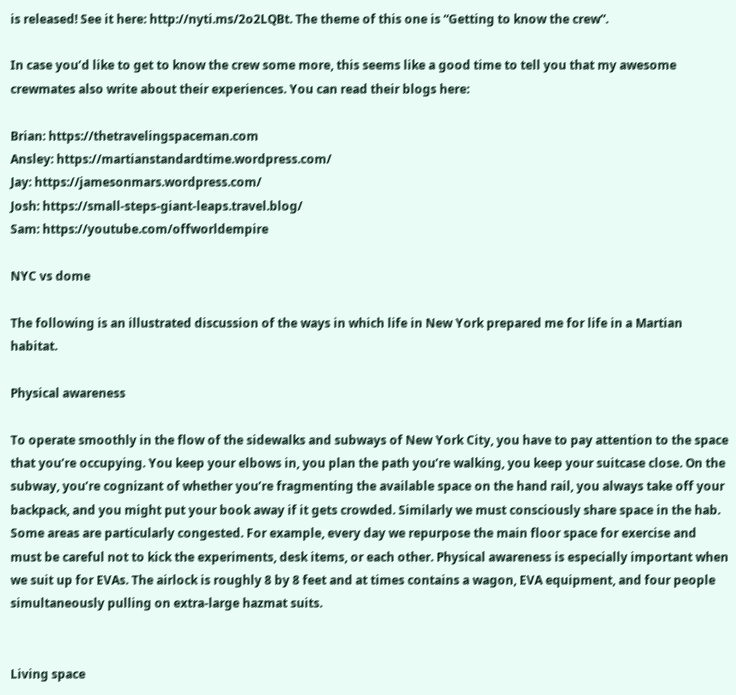is released! See it here: http://nyti.ms/2o2LQBt. The theme of this one is “Getting to know the crew”.

In case you’d like to get to know the crew some more, this seems like a good time to tell you that my awesome crewmates also write about their experiences. You can read their blogs here:

Brian: https://thetravelingspaceman.com
Ansley: https://martianstandardtime.wordpress.com/
Jay: https://jamesonmars.wordpress.com/
Josh: https://small-steps-giant-leaps.travel.blog/
Sam: https://youtube.com/offworldempire

NYC vs dome

The following is an illustrated discussion of the ways in which life in New York prepared me for life in a Martian habitat.

Physical awareness

To operate smoothly in the flow of the sidewalks and subways of New York City, you have to pay attention to the space that you’re occupying. You keep your elbows in, you plan the path you’re walking, you keep your suitcase close. On the subway, you’re cognizant of whether you’re fragmenting the available space on the hand rail, you always take off your backpack, and you might put your book away if it gets crowded. Similarly we must consciously share space in the hab. Some areas are particularly congested. For example, every day we repurpose the main floor space for exercise and must be careful not to kick the experiments, desk items, or each other. Physical awareness is especially important when we suit up for EVAs. The airlock is roughly 8 by 8 feet and at times contains a wagon, EVA equipment, and four people simultaneously pulling on extra-large hazmat suits.


Living space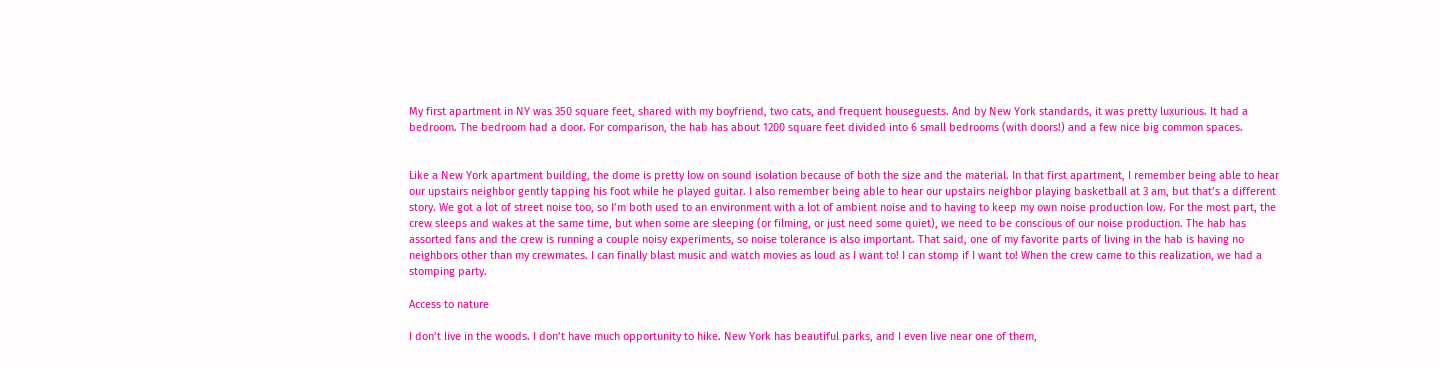My first apartment in NY was 350 square feet, shared with my boyfriend, two cats, and frequent houseguests. And by New York standards, it was pretty luxurious. It had a bedroom. The bedroom had a door. For comparison, the hab has about 1200 square feet divided into 6 small bedrooms (with doors!) and a few nice big common spaces.


Like a New York apartment building, the dome is pretty low on sound isolation because of both the size and the material. In that first apartment, I remember being able to hear our upstairs neighbor gently tapping his foot while he played guitar. I also remember being able to hear our upstairs neighbor playing basketball at 3 am, but that’s a different story. We got a lot of street noise too, so I’m both used to an environment with a lot of ambient noise and to having to keep my own noise production low. For the most part, the crew sleeps and wakes at the same time, but when some are sleeping (or filming, or just need some quiet), we need to be conscious of our noise production. The hab has assorted fans and the crew is running a couple noisy experiments, so noise tolerance is also important. That said, one of my favorite parts of living in the hab is having no neighbors other than my crewmates. I can finally blast music and watch movies as loud as I want to! I can stomp if I want to! When the crew came to this realization, we had a stomping party.

Access to nature

I don’t live in the woods. I don’t have much opportunity to hike. New York has beautiful parks, and I even live near one of them,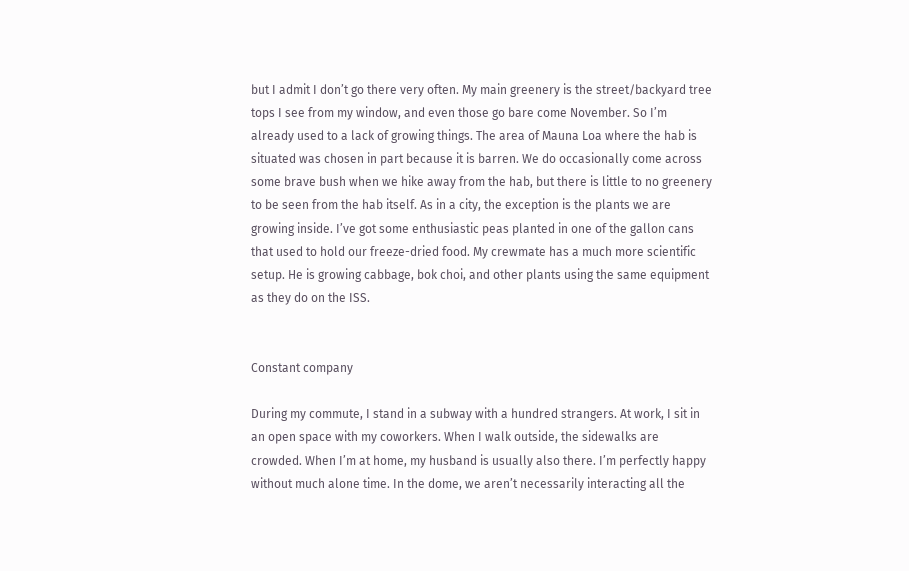but I admit I don’t go there very often. My main greenery is the street/backyard tree tops I see from my window, and even those go bare come November. So I’m already used to a lack of growing things. The area of Mauna Loa where the hab is situated was chosen in part because it is barren. We do occasionally come across some brave bush when we hike away from the hab, but there is little to no greenery to be seen from the hab itself. As in a city, the exception is the plants we are growing inside. I’ve got some enthusiastic peas planted in one of the gallon cans that used to hold our freeze-dried food. My crewmate has a much more scientific setup. He is growing cabbage, bok choi, and other plants using the same equipment as they do on the ISS.


Constant company

During my commute, I stand in a subway with a hundred strangers. At work, I sit in an open space with my coworkers. When I walk outside, the sidewalks are crowded. When I’m at home, my husband is usually also there. I’m perfectly happy without much alone time. In the dome, we aren’t necessarily interacting all the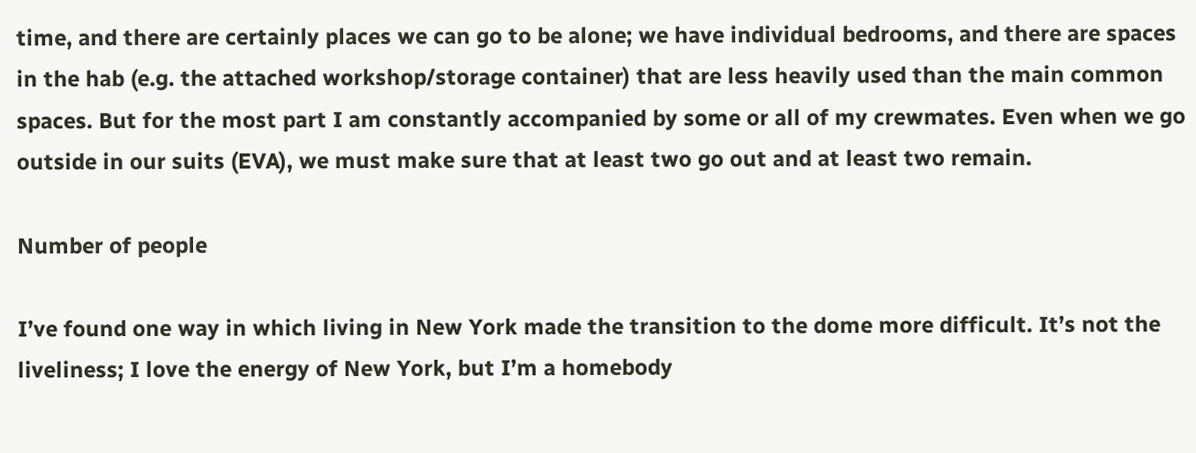time, and there are certainly places we can go to be alone; we have individual bedrooms, and there are spaces in the hab (e.g. the attached workshop/storage container) that are less heavily used than the main common spaces. But for the most part I am constantly accompanied by some or all of my crewmates. Even when we go outside in our suits (EVA), we must make sure that at least two go out and at least two remain.

Number of people

I’ve found one way in which living in New York made the transition to the dome more difficult. It’s not the liveliness; I love the energy of New York, but I’m a homebody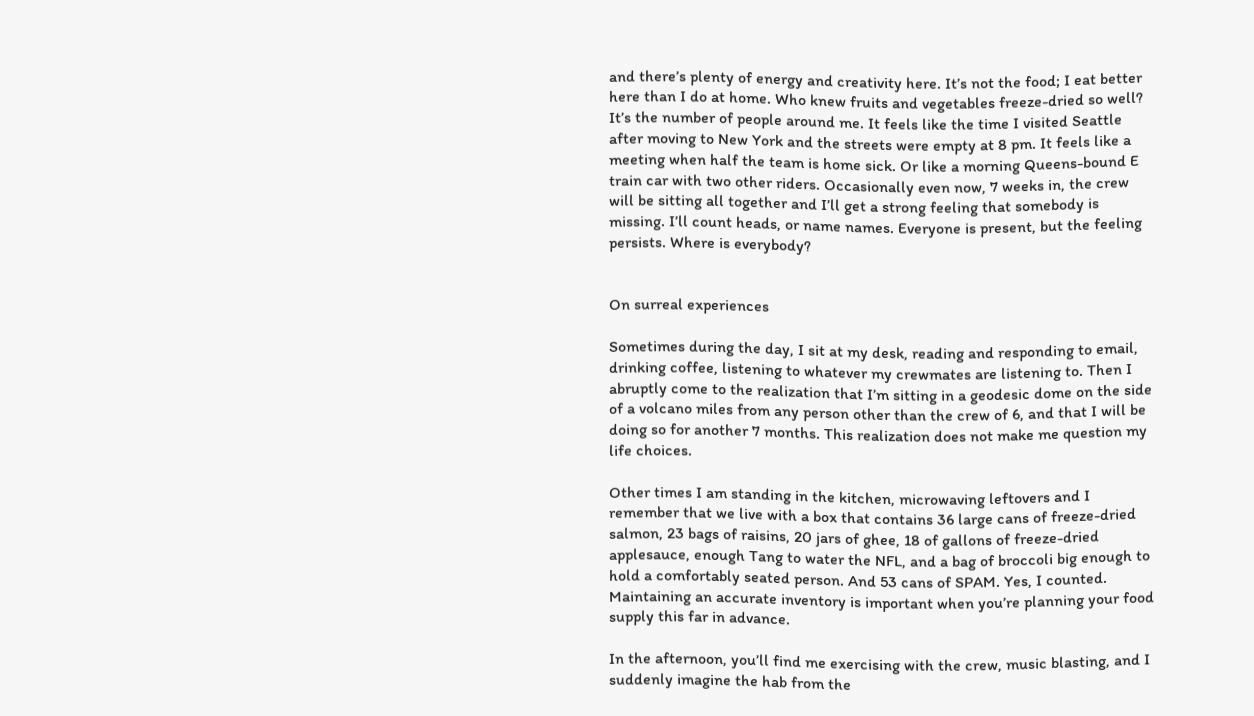and there’s plenty of energy and creativity here. It’s not the food; I eat better here than I do at home. Who knew fruits and vegetables freeze-dried so well? It’s the number of people around me. It feels like the time I visited Seattle after moving to New York and the streets were empty at 8 pm. It feels like a meeting when half the team is home sick. Or like a morning Queens-bound E train car with two other riders. Occasionally even now, 7 weeks in, the crew will be sitting all together and I’ll get a strong feeling that somebody is missing. I’ll count heads, or name names. Everyone is present, but the feeling persists. Where is everybody?


On surreal experiences

Sometimes during the day, I sit at my desk, reading and responding to email, drinking coffee, listening to whatever my crewmates are listening to. Then I abruptly come to the realization that I’m sitting in a geodesic dome on the side of a volcano miles from any person other than the crew of 6, and that I will be doing so for another 7 months. This realization does not make me question my life choices.

Other times I am standing in the kitchen, microwaving leftovers and I remember that we live with a box that contains 36 large cans of freeze-dried salmon, 23 bags of raisins, 20 jars of ghee, 18 of gallons of freeze-dried applesauce, enough Tang to water the NFL, and a bag of broccoli big enough to hold a comfortably seated person. And 53 cans of SPAM. Yes, I counted. Maintaining an accurate inventory is important when you’re planning your food supply this far in advance.

In the afternoon, you’ll find me exercising with the crew, music blasting, and I suddenly imagine the hab from the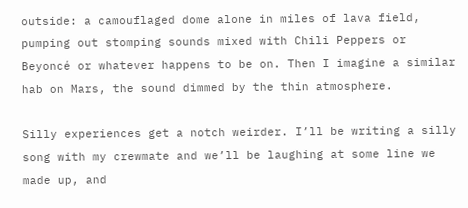outside: a camouflaged dome alone in miles of lava field, pumping out stomping sounds mixed with Chili Peppers or Beyoncé or whatever happens to be on. Then I imagine a similar hab on Mars, the sound dimmed by the thin atmosphere.

Silly experiences get a notch weirder. I’ll be writing a silly song with my crewmate and we’ll be laughing at some line we made up, and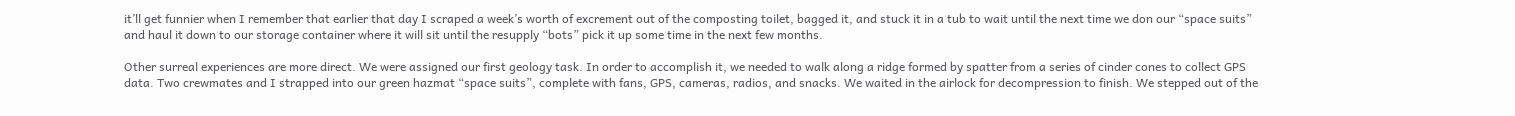it’ll get funnier when I remember that earlier that day I scraped a week’s worth of excrement out of the composting toilet, bagged it, and stuck it in a tub to wait until the next time we don our “space suits” and haul it down to our storage container where it will sit until the resupply “bots” pick it up some time in the next few months.

Other surreal experiences are more direct. We were assigned our first geology task. In order to accomplish it, we needed to walk along a ridge formed by spatter from a series of cinder cones to collect GPS data. Two crewmates and I strapped into our green hazmat “space suits”, complete with fans, GPS, cameras, radios, and snacks. We waited in the airlock for decompression to finish. We stepped out of the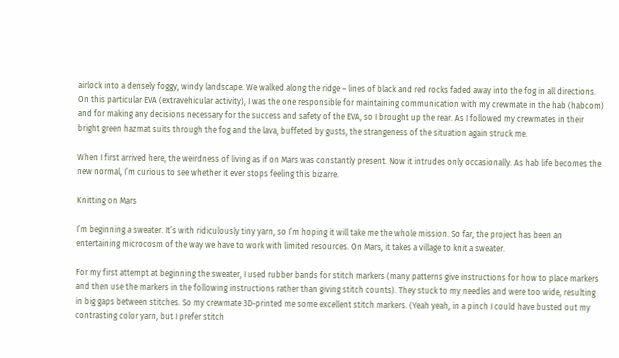airlock into a densely foggy, windy landscape. We walked along the ridge – lines of black and red rocks faded away into the fog in all directions. On this particular EVA (extravehicular activity), I was the one responsible for maintaining communication with my crewmate in the hab (habcom) and for making any decisions necessary for the success and safety of the EVA, so I brought up the rear. As I followed my crewmates in their bright green hazmat suits through the fog and the lava, buffeted by gusts, the strangeness of the situation again struck me.

When I first arrived here, the weirdness of living as if on Mars was constantly present. Now it intrudes only occasionally. As hab life becomes the new normal, I’m curious to see whether it ever stops feeling this bizarre.

Knitting on Mars

I’m beginning a sweater. It’s with ridiculously tiny yarn, so I’m hoping it will take me the whole mission. So far, the project has been an entertaining microcosm of the way we have to work with limited resources. On Mars, it takes a village to knit a sweater.

For my first attempt at beginning the sweater, I used rubber bands for stitch markers (many patterns give instructions for how to place markers and then use the markers in the following instructions rather than giving stitch counts). They stuck to my needles and were too wide, resulting in big gaps between stitches. So my crewmate 3D-printed me some excellent stitch markers. (Yeah yeah, in a pinch I could have busted out my contrasting color yarn, but I prefer stitch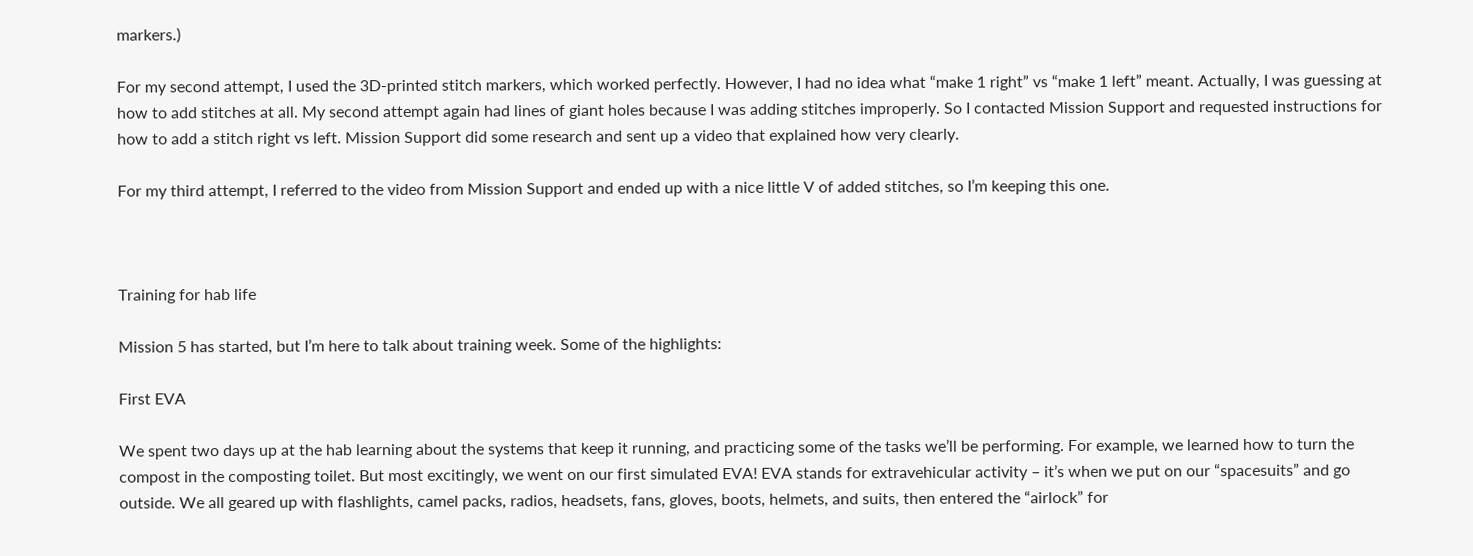markers.)

For my second attempt, I used the 3D-printed stitch markers, which worked perfectly. However, I had no idea what “make 1 right” vs “make 1 left” meant. Actually, I was guessing at how to add stitches at all. My second attempt again had lines of giant holes because I was adding stitches improperly. So I contacted Mission Support and requested instructions for how to add a stitch right vs left. Mission Support did some research and sent up a video that explained how very clearly.

For my third attempt, I referred to the video from Mission Support and ended up with a nice little V of added stitches, so I’m keeping this one.



Training for hab life

Mission 5 has started, but I’m here to talk about training week. Some of the highlights:

First EVA

We spent two days up at the hab learning about the systems that keep it running, and practicing some of the tasks we’ll be performing. For example, we learned how to turn the compost in the composting toilet. But most excitingly, we went on our first simulated EVA! EVA stands for extravehicular activity – it’s when we put on our “spacesuits” and go outside. We all geared up with flashlights, camel packs, radios, headsets, fans, gloves, boots, helmets, and suits, then entered the “airlock” for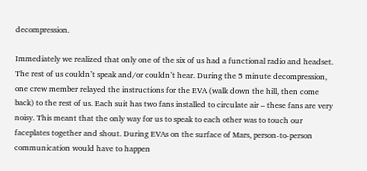decompression.

Immediately we realized that only one of the six of us had a functional radio and headset. The rest of us couldn’t speak and/or couldn’t hear. During the 5 minute decompression, one crew member relayed the instructions for the EVA (walk down the hill, then come back) to the rest of us. Each suit has two fans installed to circulate air – these fans are very noisy. This meant that the only way for us to speak to each other was to touch our faceplates together and shout. During EVAs on the surface of Mars, person-to-person communication would have to happen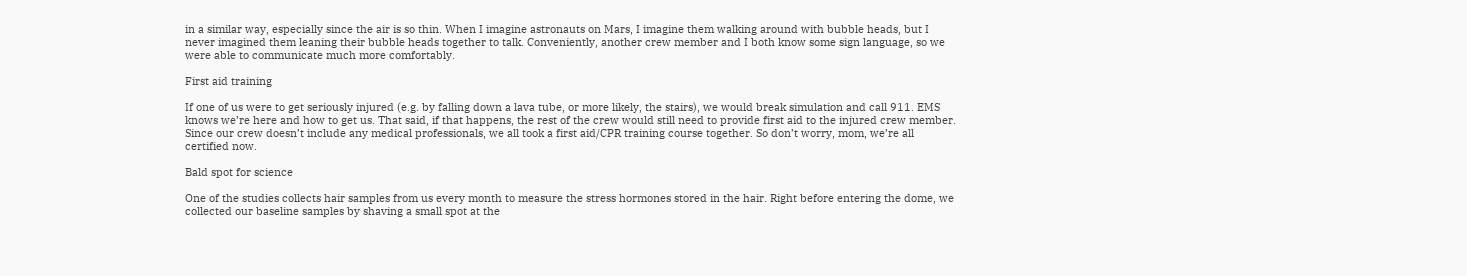in a similar way, especially since the air is so thin. When I imagine astronauts on Mars, I imagine them walking around with bubble heads, but I never imagined them leaning their bubble heads together to talk. Conveniently, another crew member and I both know some sign language, so we were able to communicate much more comfortably.

First aid training

If one of us were to get seriously injured (e.g. by falling down a lava tube, or more likely, the stairs), we would break simulation and call 911. EMS knows we’re here and how to get us. That said, if that happens, the rest of the crew would still need to provide first aid to the injured crew member. Since our crew doesn’t include any medical professionals, we all took a first aid/CPR training course together. So don’t worry, mom, we’re all certified now.

Bald spot for science

One of the studies collects hair samples from us every month to measure the stress hormones stored in the hair. Right before entering the dome, we collected our baseline samples by shaving a small spot at the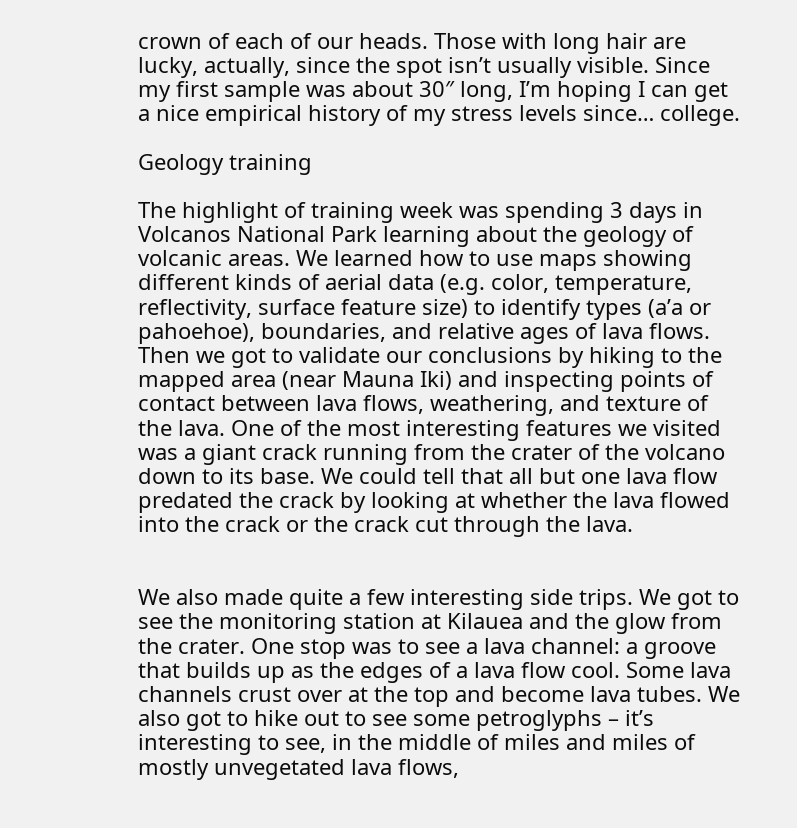crown of each of our heads. Those with long hair are lucky, actually, since the spot isn’t usually visible. Since my first sample was about 30″ long, I’m hoping I can get a nice empirical history of my stress levels since… college.

Geology training

The highlight of training week was spending 3 days in Volcanos National Park learning about the geology of volcanic areas. We learned how to use maps showing different kinds of aerial data (e.g. color, temperature, reflectivity, surface feature size) to identify types (a’a or pahoehoe), boundaries, and relative ages of lava flows. Then we got to validate our conclusions by hiking to the mapped area (near Mauna Iki) and inspecting points of contact between lava flows, weathering, and texture of the lava. One of the most interesting features we visited was a giant crack running from the crater of the volcano down to its base. We could tell that all but one lava flow predated the crack by looking at whether the lava flowed into the crack or the crack cut through the lava.


We also made quite a few interesting side trips. We got to see the monitoring station at Kilauea and the glow from the crater. One stop was to see a lava channel: a groove that builds up as the edges of a lava flow cool. Some lava channels crust over at the top and become lava tubes. We also got to hike out to see some petroglyphs – it’s interesting to see, in the middle of miles and miles of mostly unvegetated lava flows,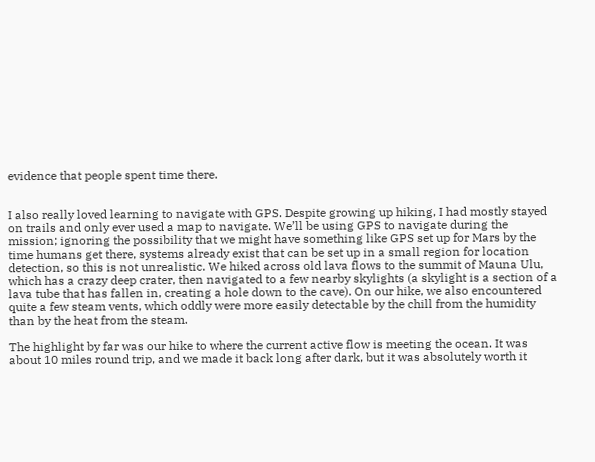evidence that people spent time there.


I also really loved learning to navigate with GPS. Despite growing up hiking, I had mostly stayed on trails and only ever used a map to navigate. We’ll be using GPS to navigate during the mission; ignoring the possibility that we might have something like GPS set up for Mars by the time humans get there, systems already exist that can be set up in a small region for location detection, so this is not unrealistic. We hiked across old lava flows to the summit of Mauna Ulu, which has a crazy deep crater, then navigated to a few nearby skylights (a skylight is a section of a lava tube that has fallen in, creating a hole down to the cave). On our hike, we also encountered quite a few steam vents, which oddly were more easily detectable by the chill from the humidity than by the heat from the steam.

The highlight by far was our hike to where the current active flow is meeting the ocean. It was about 10 miles round trip, and we made it back long after dark, but it was absolutely worth it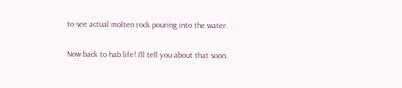to see actual molten rock pouring into the water.


Now back to hab life! I’ll tell you about that soon.